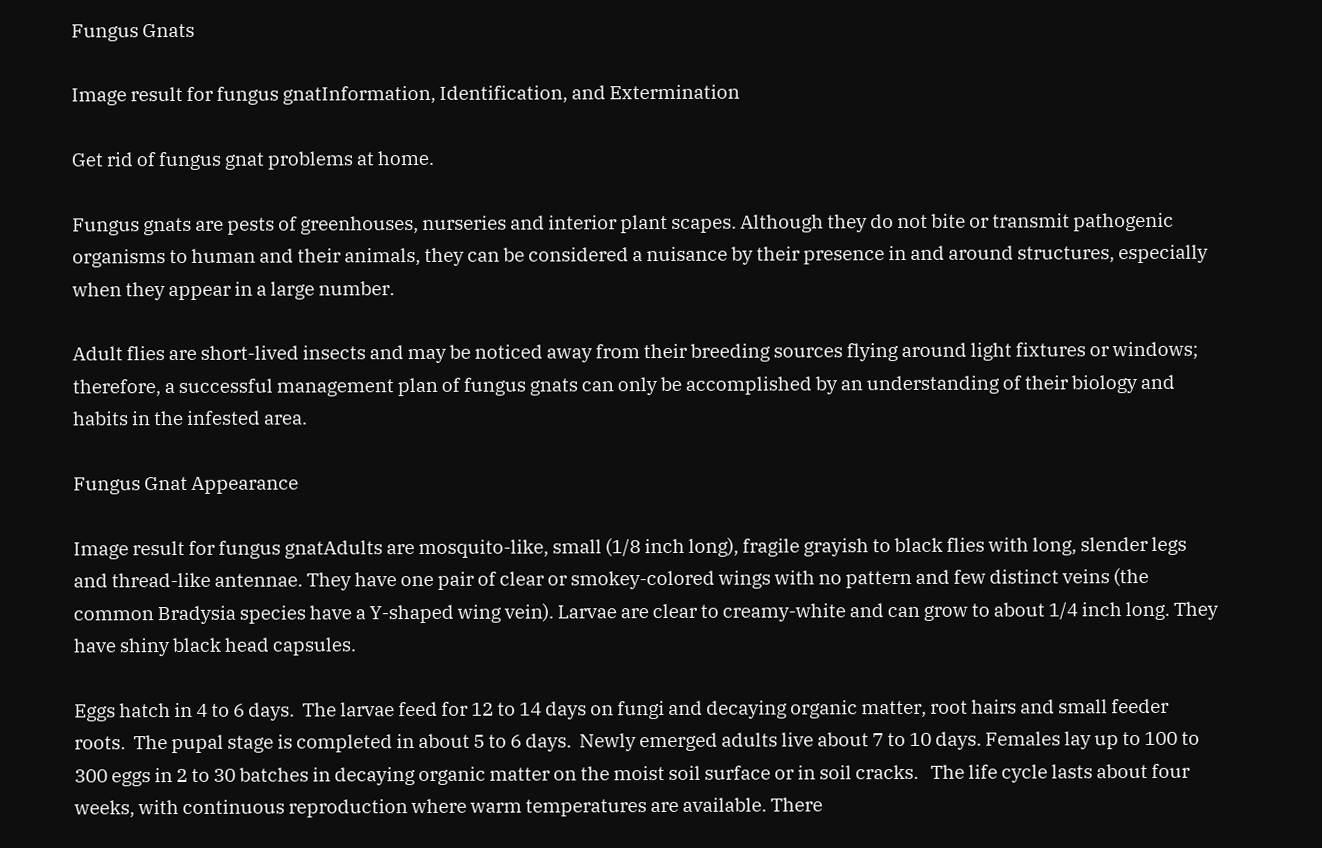Fungus Gnats

Image result for fungus gnatInformation, Identification, and Extermination

Get rid of fungus gnat problems at home.

Fungus gnats are pests of greenhouses, nurseries and interior plant scapes. Although they do not bite or transmit pathogenic organisms to human and their animals, they can be considered a nuisance by their presence in and around structures, especially when they appear in a large number.

Adult flies are short-lived insects and may be noticed away from their breeding sources flying around light fixtures or windows; therefore, a successful management plan of fungus gnats can only be accomplished by an understanding of their biology and habits in the infested area.

Fungus Gnat Appearance

Image result for fungus gnatAdults are mosquito-like, small (1/8 inch long), fragile grayish to black flies with long, slender legs and thread-like antennae. They have one pair of clear or smokey-colored wings with no pattern and few distinct veins (the common Bradysia species have a Y-shaped wing vein). Larvae are clear to creamy-white and can grow to about 1/4 inch long. They have shiny black head capsules.

Eggs hatch in 4 to 6 days.  The larvae feed for 12 to 14 days on fungi and decaying organic matter, root hairs and small feeder roots.  The pupal stage is completed in about 5 to 6 days.  Newly emerged adults live about 7 to 10 days. Females lay up to 100 to 300 eggs in 2 to 30 batches in decaying organic matter on the moist soil surface or in soil cracks.   The life cycle lasts about four weeks, with continuous reproduction where warm temperatures are available. There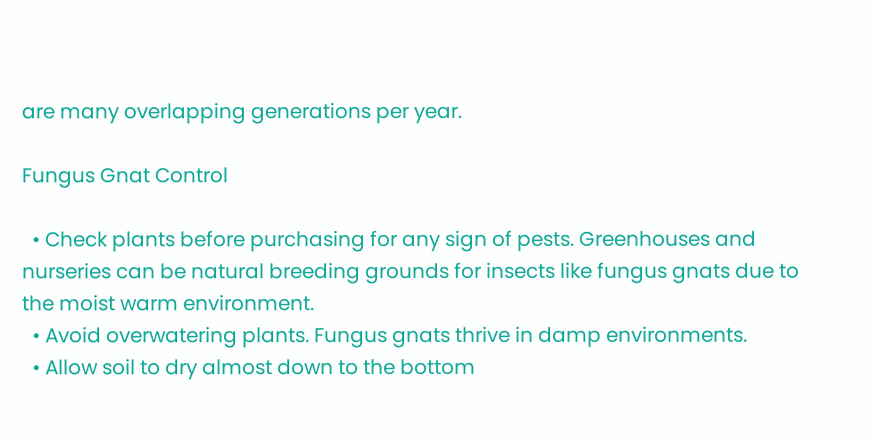are many overlapping generations per year.

Fungus Gnat Control

  • Check plants before purchasing for any sign of pests. Greenhouses and nurseries can be natural breeding grounds for insects like fungus gnats due to the moist warm environment.
  • Avoid overwatering plants. Fungus gnats thrive in damp environments.
  • Allow soil to dry almost down to the bottom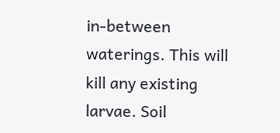in-between waterings. This will kill any existing larvae. Soil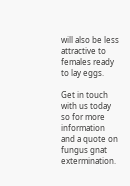will also be less attractive to females ready to lay eggs.

Get in touch with us today so for more information and a quote on fungus gnat extermination.